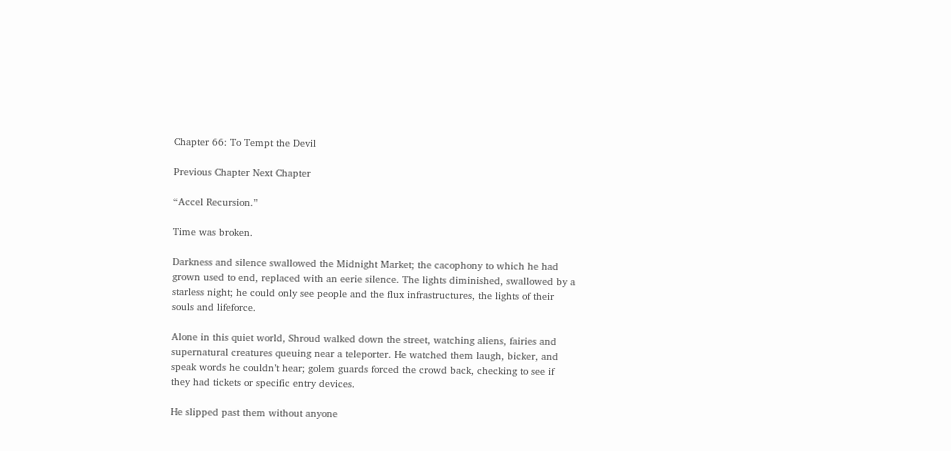Chapter 66: To Tempt the Devil

Previous Chapter Next Chapter

“Accel Recursion.”

Time was broken.

Darkness and silence swallowed the Midnight Market; the cacophony to which he had grown used to end, replaced with an eerie silence. The lights diminished, swallowed by a starless night; he could only see people and the flux infrastructures, the lights of their souls and lifeforce.

Alone in this quiet world, Shroud walked down the street, watching aliens, fairies and supernatural creatures queuing near a teleporter. He watched them laugh, bicker, and speak words he couldn’t hear; golem guards forced the crowd back, checking to see if they had tickets or specific entry devices.

He slipped past them without anyone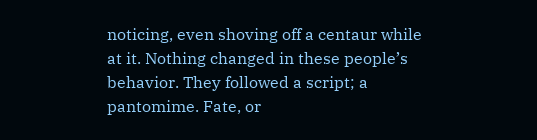noticing, even shoving off a centaur while at it. Nothing changed in these people’s behavior. They followed a script; a pantomime. Fate, or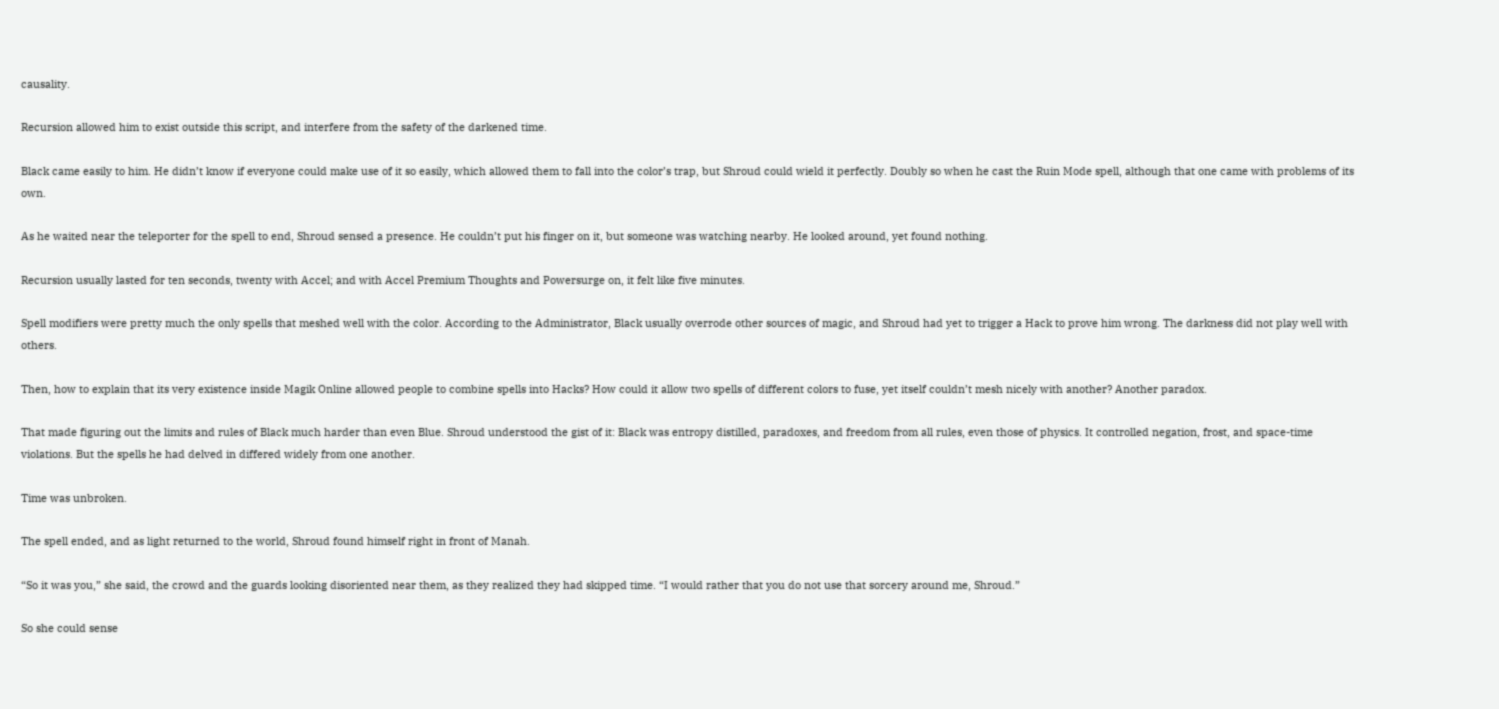causality.

Recursion allowed him to exist outside this script, and interfere from the safety of the darkened time.

Black came easily to him. He didn’t know if everyone could make use of it so easily, which allowed them to fall into the color’s trap, but Shroud could wield it perfectly. Doubly so when he cast the Ruin Mode spell, although that one came with problems of its own.

As he waited near the teleporter for the spell to end, Shroud sensed a presence. He couldn’t put his finger on it, but someone was watching nearby. He looked around, yet found nothing.

Recursion usually lasted for ten seconds, twenty with Accel; and with Accel Premium Thoughts and Powersurge on, it felt like five minutes.

Spell modifiers were pretty much the only spells that meshed well with the color. According to the Administrator, Black usually overrode other sources of magic, and Shroud had yet to trigger a Hack to prove him wrong. The darkness did not play well with others.

Then, how to explain that its very existence inside Magik Online allowed people to combine spells into Hacks? How could it allow two spells of different colors to fuse, yet itself couldn’t mesh nicely with another? Another paradox.

That made figuring out the limits and rules of Black much harder than even Blue. Shroud understood the gist of it: Black was entropy distilled, paradoxes, and freedom from all rules, even those of physics. It controlled negation, frost, and space-time violations. But the spells he had delved in differed widely from one another.

Time was unbroken.

The spell ended, and as light returned to the world, Shroud found himself right in front of Manah.

“So it was you,” she said, the crowd and the guards looking disoriented near them, as they realized they had skipped time. “I would rather that you do not use that sorcery around me, Shroud.”

So she could sense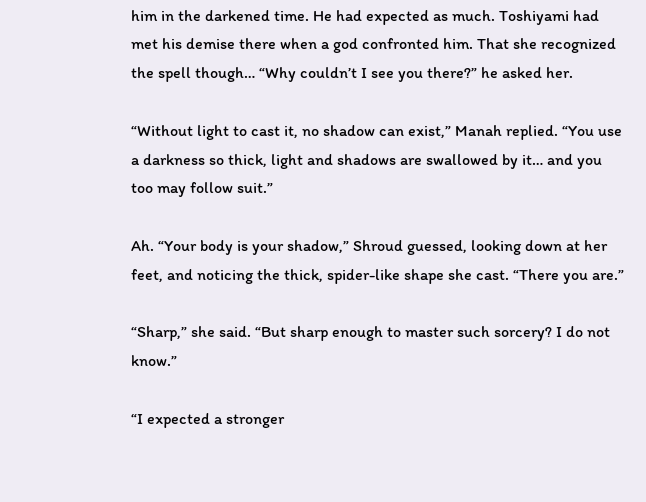him in the darkened time. He had expected as much. Toshiyami had met his demise there when a god confronted him. That she recognized the spell though… “Why couldn’t I see you there?” he asked her.

“Without light to cast it, no shadow can exist,” Manah replied. “You use a darkness so thick, light and shadows are swallowed by it… and you too may follow suit.”

Ah. “Your body is your shadow,” Shroud guessed, looking down at her feet, and noticing the thick, spider-like shape she cast. “There you are.”

“Sharp,” she said. “But sharp enough to master such sorcery? I do not know.”

“I expected a stronger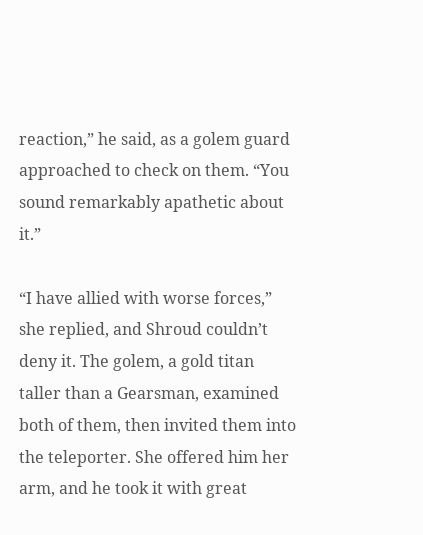reaction,” he said, as a golem guard approached to check on them. “You sound remarkably apathetic about it.”

“I have allied with worse forces,” she replied, and Shroud couldn’t deny it. The golem, a gold titan taller than a Gearsman, examined both of them, then invited them into the teleporter. She offered him her arm, and he took it with great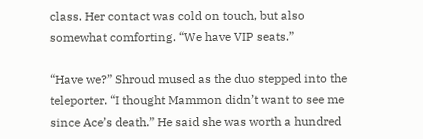class. Her contact was cold on touch, but also somewhat comforting. “We have VIP seats.”

“Have we?” Shroud mused as the duo stepped into the teleporter. “I thought Mammon didn’t want to see me since Ace’s death.” He said she was worth a hundred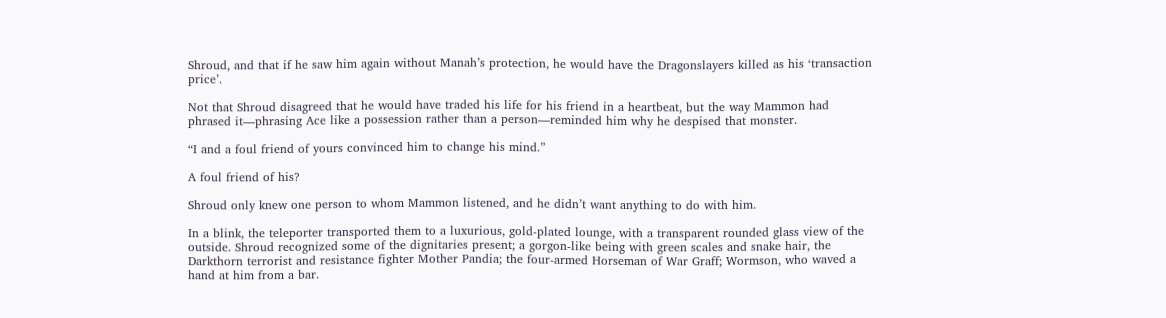Shroud, and that if he saw him again without Manah’s protection, he would have the Dragonslayers killed as his ‘transaction price’.

Not that Shroud disagreed that he would have traded his life for his friend in a heartbeat, but the way Mammon had phrased it—phrasing Ace like a possession rather than a person—reminded him why he despised that monster.

“I and a foul friend of yours convinced him to change his mind.”

A foul friend of his?

Shroud only knew one person to whom Mammon listened, and he didn’t want anything to do with him.

In a blink, the teleporter transported them to a luxurious, gold-plated lounge, with a transparent rounded glass view of the outside. Shroud recognized some of the dignitaries present; a gorgon-like being with green scales and snake hair, the Darkthorn terrorist and resistance fighter Mother Pandia; the four-armed Horseman of War Graff; Wormson, who waved a hand at him from a bar.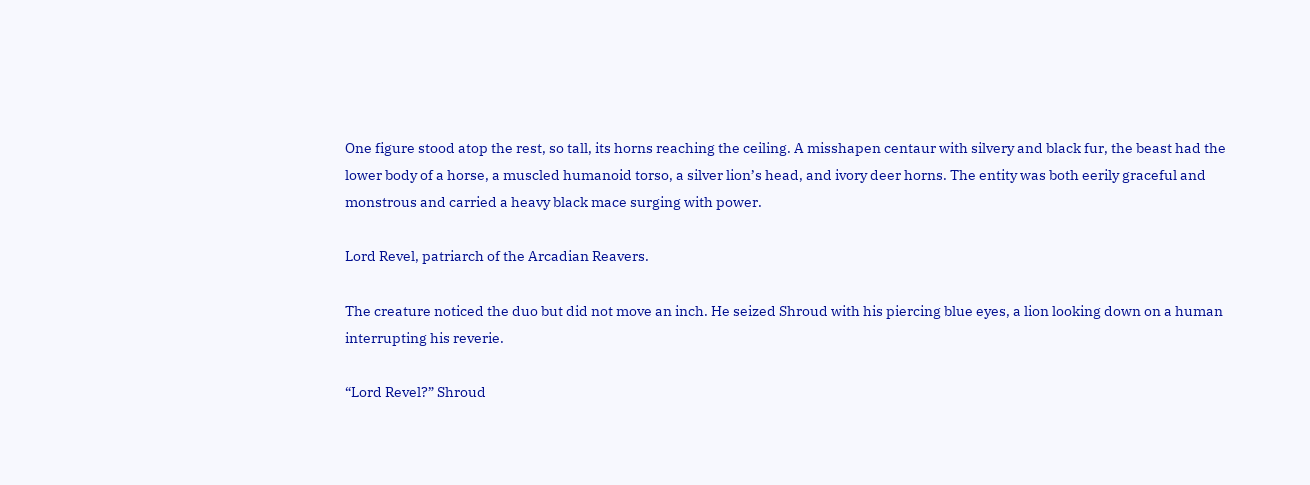One figure stood atop the rest, so tall, its horns reaching the ceiling. A misshapen centaur with silvery and black fur, the beast had the lower body of a horse, a muscled humanoid torso, a silver lion’s head, and ivory deer horns. The entity was both eerily graceful and monstrous and carried a heavy black mace surging with power.

Lord Revel, patriarch of the Arcadian Reavers.

The creature noticed the duo but did not move an inch. He seized Shroud with his piercing blue eyes, a lion looking down on a human interrupting his reverie.

“Lord Revel?” Shroud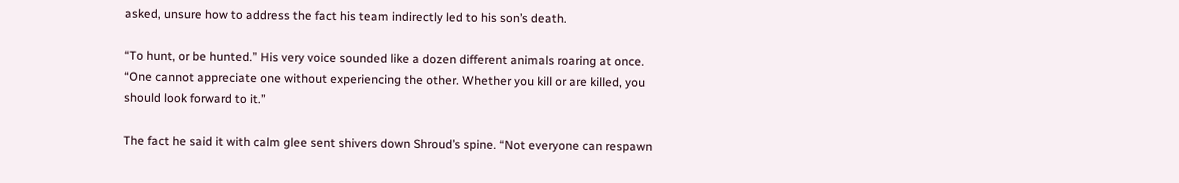asked, unsure how to address the fact his team indirectly led to his son’s death.

“To hunt, or be hunted.” His very voice sounded like a dozen different animals roaring at once. “One cannot appreciate one without experiencing the other. Whether you kill or are killed, you should look forward to it.”

The fact he said it with calm glee sent shivers down Shroud’s spine. “Not everyone can respawn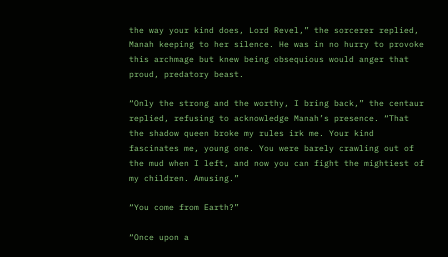the way your kind does, Lord Revel,” the sorcerer replied, Manah keeping to her silence. He was in no hurry to provoke this archmage but knew being obsequious would anger that proud, predatory beast.

“Only the strong and the worthy, I bring back,” the centaur replied, refusing to acknowledge Manah’s presence. “That the shadow queen broke my rules irk me. Your kind fascinates me, young one. You were barely crawling out of the mud when I left, and now you can fight the mightiest of my children. Amusing.”

“You come from Earth?”

“Once upon a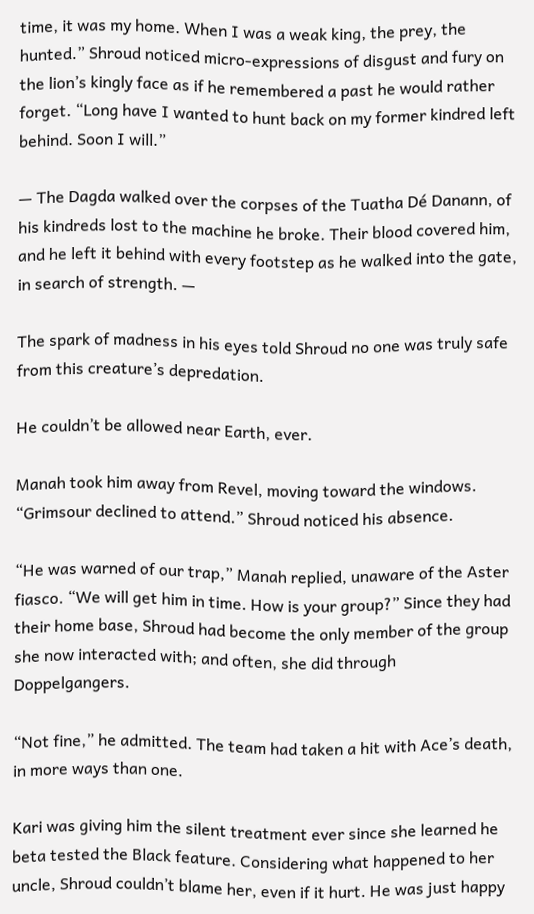time, it was my home. When I was a weak king, the prey, the hunted.” Shroud noticed micro-expressions of disgust and fury on the lion’s kingly face as if he remembered a past he would rather forget. “Long have I wanted to hunt back on my former kindred left behind. Soon I will.”

— The Dagda walked over the corpses of the Tuatha Dé Danann, of his kindreds lost to the machine he broke. Their blood covered him, and he left it behind with every footstep as he walked into the gate, in search of strength. —

The spark of madness in his eyes told Shroud no one was truly safe from this creature’s depredation.

He couldn’t be allowed near Earth, ever.

Manah took him away from Revel, moving toward the windows. “Grimsour declined to attend.” Shroud noticed his absence.

“He was warned of our trap,” Manah replied, unaware of the Aster fiasco. “We will get him in time. How is your group?” Since they had their home base, Shroud had become the only member of the group she now interacted with; and often, she did through Doppelgangers.

“Not fine,” he admitted. The team had taken a hit with Ace’s death, in more ways than one.

Kari was giving him the silent treatment ever since she learned he beta tested the Black feature. Considering what happened to her uncle, Shroud couldn’t blame her, even if it hurt. He was just happy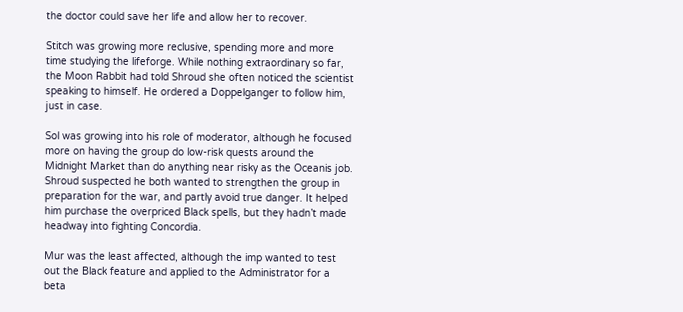the doctor could save her life and allow her to recover.

Stitch was growing more reclusive, spending more and more time studying the lifeforge. While nothing extraordinary so far, the Moon Rabbit had told Shroud she often noticed the scientist speaking to himself. He ordered a Doppelganger to follow him, just in case.

Sol was growing into his role of moderator, although he focused more on having the group do low-risk quests around the Midnight Market than do anything near risky as the Oceanis job. Shroud suspected he both wanted to strengthen the group in preparation for the war, and partly avoid true danger. It helped him purchase the overpriced Black spells, but they hadn’t made headway into fighting Concordia.

Mur was the least affected, although the imp wanted to test out the Black feature and applied to the Administrator for a beta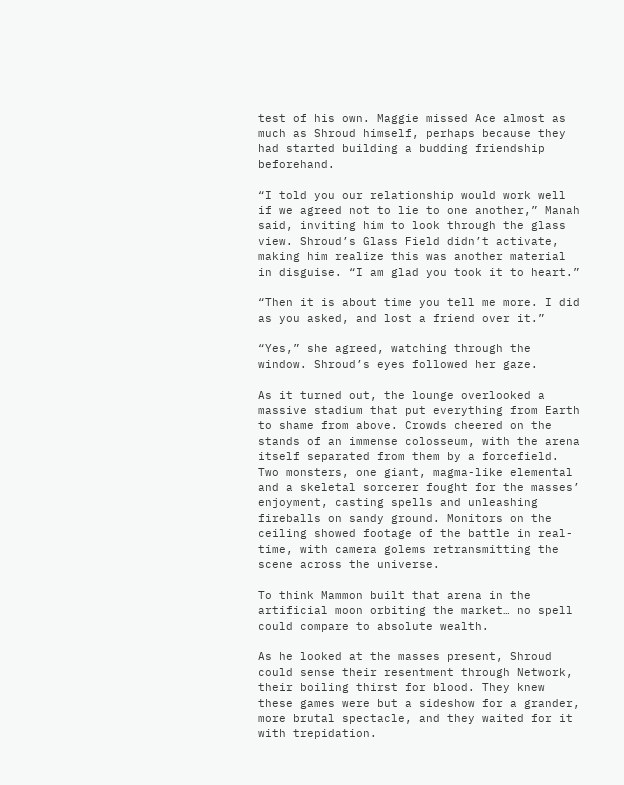test of his own. Maggie missed Ace almost as much as Shroud himself, perhaps because they had started building a budding friendship beforehand.

“I told you our relationship would work well if we agreed not to lie to one another,” Manah said, inviting him to look through the glass view. Shroud’s Glass Field didn’t activate, making him realize this was another material in disguise. “I am glad you took it to heart.”

“Then it is about time you tell me more. I did as you asked, and lost a friend over it.”

“Yes,” she agreed, watching through the window. Shroud’s eyes followed her gaze.

As it turned out, the lounge overlooked a massive stadium that put everything from Earth to shame from above. Crowds cheered on the stands of an immense colosseum, with the arena itself separated from them by a forcefield. Two monsters, one giant, magma-like elemental and a skeletal sorcerer fought for the masses’ enjoyment, casting spells and unleashing fireballs on sandy ground. Monitors on the ceiling showed footage of the battle in real-time, with camera golems retransmitting the scene across the universe.

To think Mammon built that arena in the artificial moon orbiting the market… no spell could compare to absolute wealth.

As he looked at the masses present, Shroud could sense their resentment through Network, their boiling thirst for blood. They knew these games were but a sideshow for a grander, more brutal spectacle, and they waited for it with trepidation.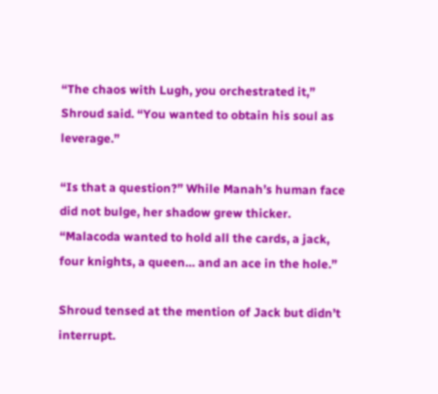“The chaos with Lugh, you orchestrated it,” Shroud said. “You wanted to obtain his soul as leverage.”

“Is that a question?” While Manah’s human face did not bulge, her shadow grew thicker. “Malacoda wanted to hold all the cards, a jack, four knights, a queen… and an ace in the hole.”

Shroud tensed at the mention of Jack but didn’t interrupt.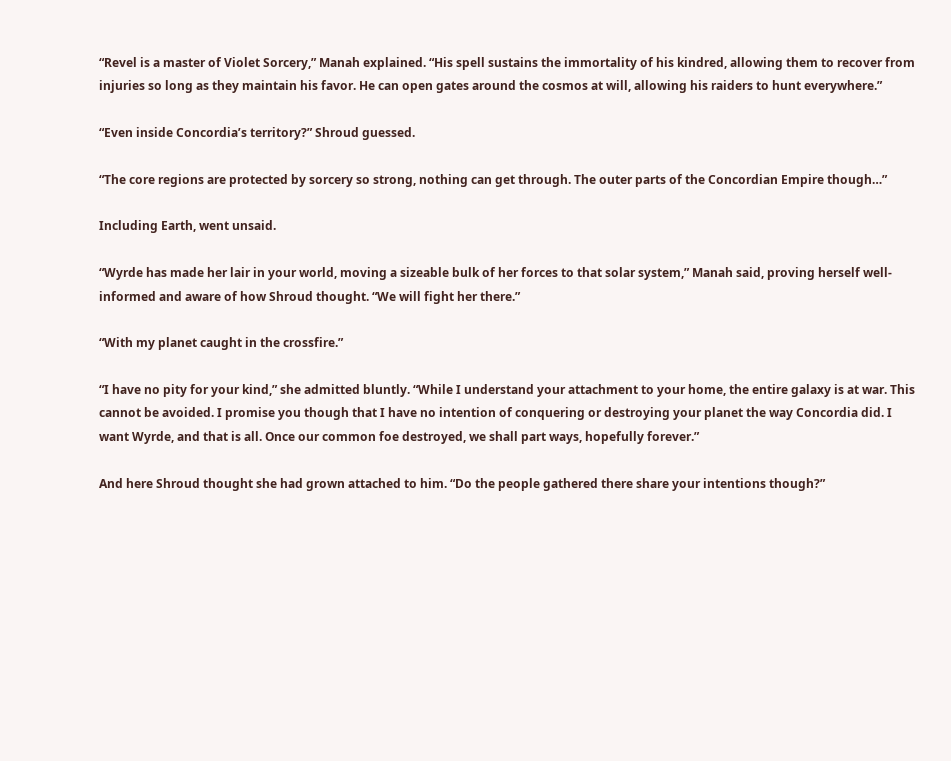“Revel is a master of Violet Sorcery,” Manah explained. “His spell sustains the immortality of his kindred, allowing them to recover from injuries so long as they maintain his favor. He can open gates around the cosmos at will, allowing his raiders to hunt everywhere.”

“Even inside Concordia’s territory?” Shroud guessed.

“The core regions are protected by sorcery so strong, nothing can get through. The outer parts of the Concordian Empire though…”

Including Earth, went unsaid.

“Wyrde has made her lair in your world, moving a sizeable bulk of her forces to that solar system,” Manah said, proving herself well-informed and aware of how Shroud thought. “We will fight her there.”

“With my planet caught in the crossfire.”

“I have no pity for your kind,” she admitted bluntly. “While I understand your attachment to your home, the entire galaxy is at war. This cannot be avoided. I promise you though that I have no intention of conquering or destroying your planet the way Concordia did. I want Wyrde, and that is all. Once our common foe destroyed, we shall part ways, hopefully forever.”

And here Shroud thought she had grown attached to him. “Do the people gathered there share your intentions though?”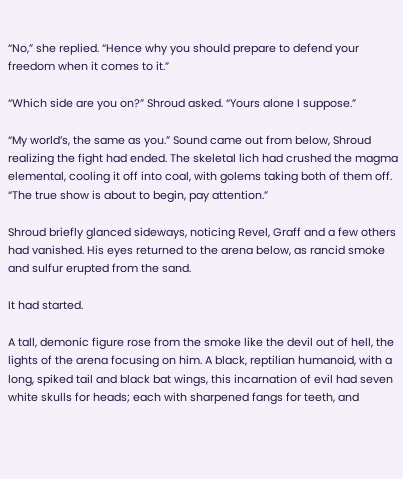“No,” she replied. “Hence why you should prepare to defend your freedom when it comes to it.”

“Which side are you on?” Shroud asked. “Yours alone I suppose.”

“My world’s, the same as you.” Sound came out from below, Shroud realizing the fight had ended. The skeletal lich had crushed the magma elemental, cooling it off into coal, with golems taking both of them off. “The true show is about to begin, pay attention.”

Shroud briefly glanced sideways, noticing Revel, Graff and a few others had vanished. His eyes returned to the arena below, as rancid smoke and sulfur erupted from the sand.

It had started.

A tall, demonic figure rose from the smoke like the devil out of hell, the lights of the arena focusing on him. A black, reptilian humanoid, with a long, spiked tail and black bat wings, this incarnation of evil had seven white skulls for heads; each with sharpened fangs for teeth, and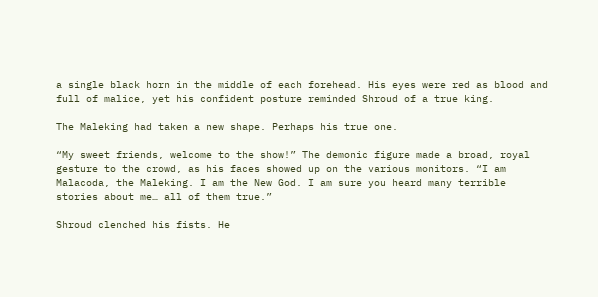a single black horn in the middle of each forehead. His eyes were red as blood and full of malice, yet his confident posture reminded Shroud of a true king.

The Maleking had taken a new shape. Perhaps his true one.

“My sweet friends, welcome to the show!” The demonic figure made a broad, royal gesture to the crowd, as his faces showed up on the various monitors. “I am Malacoda, the Maleking. I am the New God. I am sure you heard many terrible stories about me… all of them true.”

Shroud clenched his fists. He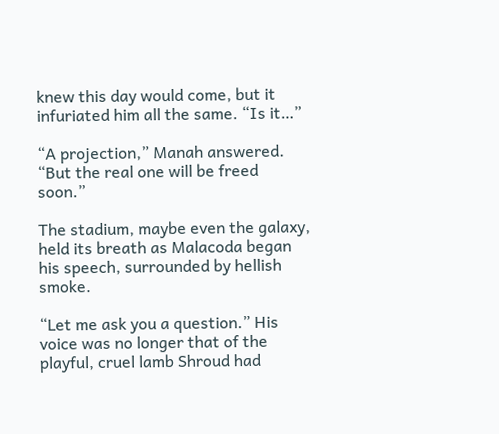knew this day would come, but it infuriated him all the same. “Is it…”

“A projection,” Manah answered. “But the real one will be freed soon.”

The stadium, maybe even the galaxy, held its breath as Malacoda began his speech, surrounded by hellish smoke.

“Let me ask you a question.” His voice was no longer that of the playful, cruel lamb Shroud had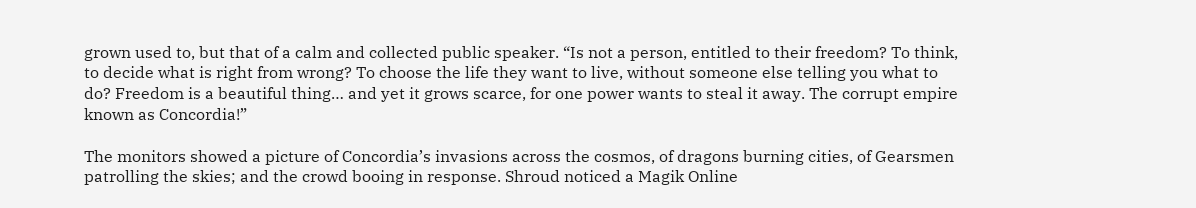grown used to, but that of a calm and collected public speaker. “Is not a person, entitled to their freedom? To think, to decide what is right from wrong? To choose the life they want to live, without someone else telling you what to do? Freedom is a beautiful thing… and yet it grows scarce, for one power wants to steal it away. The corrupt empire known as Concordia!”

The monitors showed a picture of Concordia’s invasions across the cosmos, of dragons burning cities, of Gearsmen patrolling the skies; and the crowd booing in response. Shroud noticed a Magik Online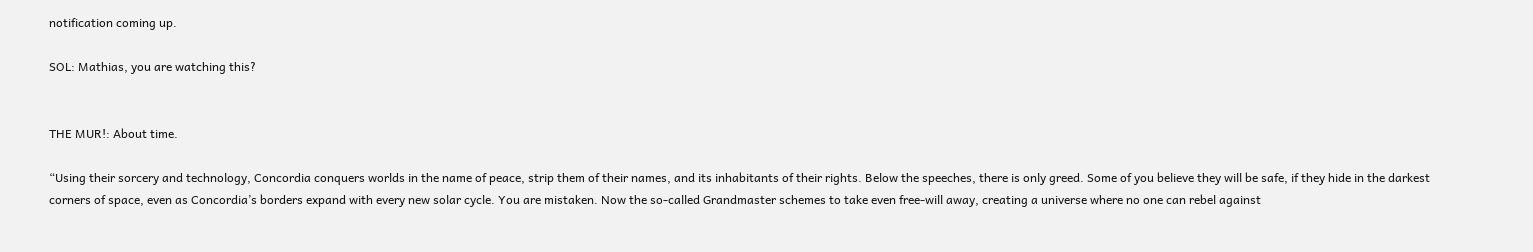notification coming up.

SOL: Mathias, you are watching this?


THE MUR!: About time.

“Using their sorcery and technology, Concordia conquers worlds in the name of peace, strip them of their names, and its inhabitants of their rights. Below the speeches, there is only greed. Some of you believe they will be safe, if they hide in the darkest corners of space, even as Concordia’s borders expand with every new solar cycle. You are mistaken. Now the so-called Grandmaster schemes to take even free-will away, creating a universe where no one can rebel against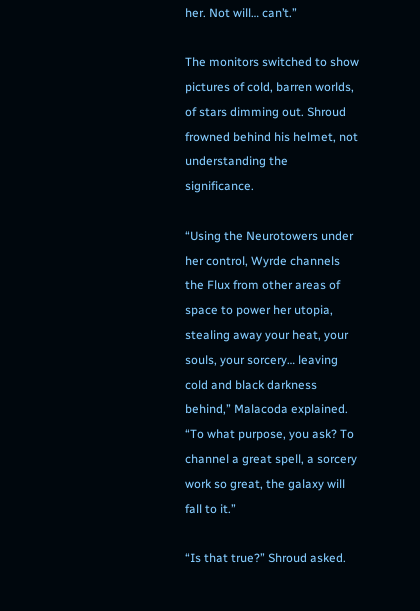her. Not will… can’t.”

The monitors switched to show pictures of cold, barren worlds, of stars dimming out. Shroud frowned behind his helmet, not understanding the significance.

“Using the Neurotowers under her control, Wyrde channels the Flux from other areas of space to power her utopia, stealing away your heat, your souls, your sorcery… leaving cold and black darkness behind,” Malacoda explained. “To what purpose, you ask? To channel a great spell, a sorcery work so great, the galaxy will fall to it.”

“Is that true?” Shroud asked.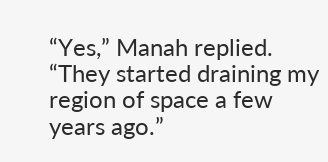“Yes,” Manah replied. “They started draining my region of space a few years ago.”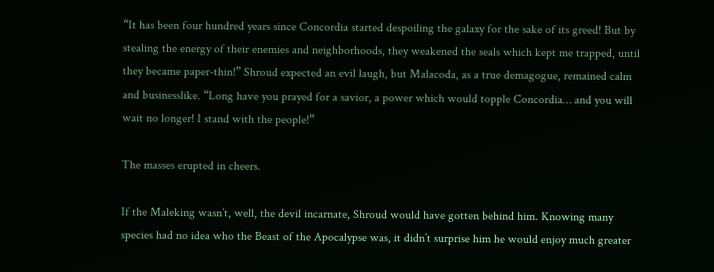“It has been four hundred years since Concordia started despoiling the galaxy for the sake of its greed! But by stealing the energy of their enemies and neighborhoods, they weakened the seals which kept me trapped, until they became paper-thin!” Shroud expected an evil laugh, but Malacoda, as a true demagogue, remained calm and businesslike. “Long have you prayed for a savior, a power which would topple Concordia… and you will wait no longer! I stand with the people!”

The masses erupted in cheers.

If the Maleking wasn’t, well, the devil incarnate, Shroud would have gotten behind him. Knowing many species had no idea who the Beast of the Apocalypse was, it didn’t surprise him he would enjoy much greater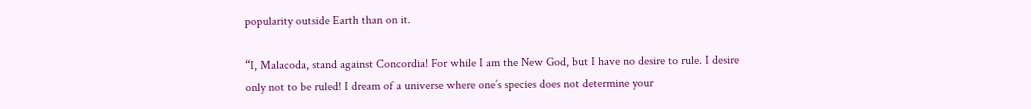popularity outside Earth than on it.

“I, Malacoda, stand against Concordia! For while I am the New God, but I have no desire to rule. I desire only not to be ruled! I dream of a universe where one’s species does not determine your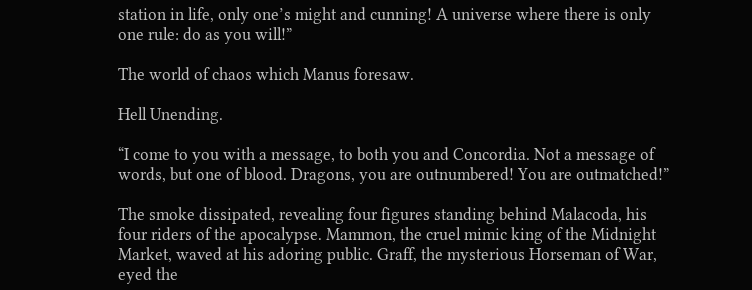station in life, only one’s might and cunning! A universe where there is only one rule: do as you will!”

The world of chaos which Manus foresaw.

Hell Unending.

“I come to you with a message, to both you and Concordia. Not a message of words, but one of blood. Dragons, you are outnumbered! You are outmatched!”

The smoke dissipated, revealing four figures standing behind Malacoda, his four riders of the apocalypse. Mammon, the cruel mimic king of the Midnight Market, waved at his adoring public. Graff, the mysterious Horseman of War, eyed the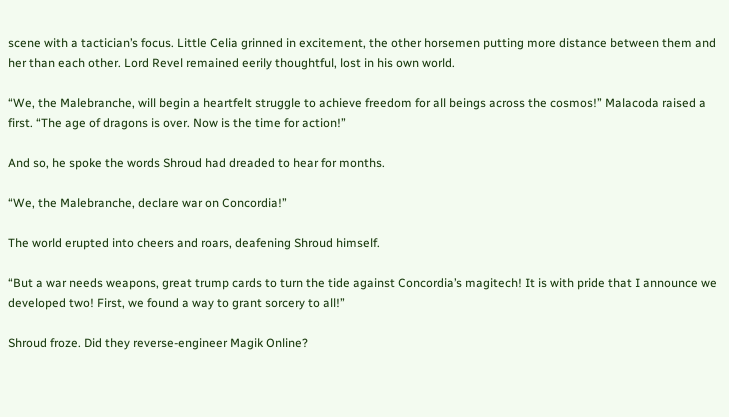scene with a tactician’s focus. Little Celia grinned in excitement, the other horsemen putting more distance between them and her than each other. Lord Revel remained eerily thoughtful, lost in his own world.

“We, the Malebranche, will begin a heartfelt struggle to achieve freedom for all beings across the cosmos!” Malacoda raised a first. “The age of dragons is over. Now is the time for action!”

And so, he spoke the words Shroud had dreaded to hear for months.

“We, the Malebranche, declare war on Concordia!”

The world erupted into cheers and roars, deafening Shroud himself.

“But a war needs weapons, great trump cards to turn the tide against Concordia’s magitech! It is with pride that I announce we developed two! First, we found a way to grant sorcery to all!”

Shroud froze. Did they reverse-engineer Magik Online?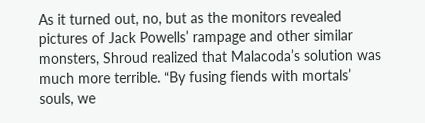As it turned out, no, but as the monitors revealed pictures of Jack Powells’ rampage and other similar monsters, Shroud realized that Malacoda’s solution was much more terrible. “By fusing fiends with mortals’ souls, we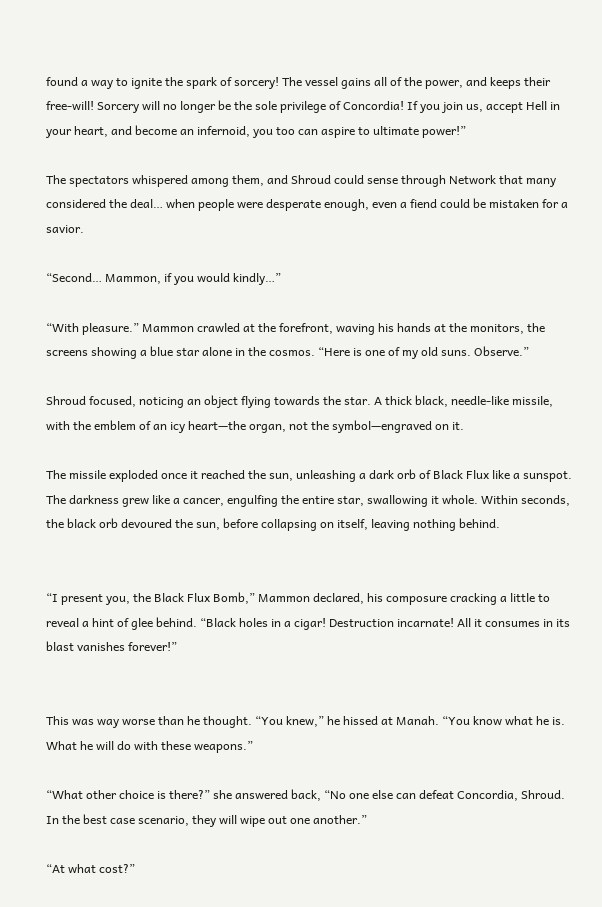found a way to ignite the spark of sorcery! The vessel gains all of the power, and keeps their free-will! Sorcery will no longer be the sole privilege of Concordia! If you join us, accept Hell in your heart, and become an infernoid, you too can aspire to ultimate power!”

The spectators whispered among them, and Shroud could sense through Network that many considered the deal… when people were desperate enough, even a fiend could be mistaken for a savior.

“Second… Mammon, if you would kindly…”

“With pleasure.” Mammon crawled at the forefront, waving his hands at the monitors, the screens showing a blue star alone in the cosmos. “Here is one of my old suns. Observe.”

Shroud focused, noticing an object flying towards the star. A thick black, needle-like missile, with the emblem of an icy heart—the organ, not the symbol—engraved on it.

The missile exploded once it reached the sun, unleashing a dark orb of Black Flux like a sunspot. The darkness grew like a cancer, engulfing the entire star, swallowing it whole. Within seconds, the black orb devoured the sun, before collapsing on itself, leaving nothing behind.


“I present you, the Black Flux Bomb,” Mammon declared, his composure cracking a little to reveal a hint of glee behind. “Black holes in a cigar! Destruction incarnate! All it consumes in its blast vanishes forever!”


This was way worse than he thought. “You knew,” he hissed at Manah. “You know what he is. What he will do with these weapons.”

“What other choice is there?” she answered back, “No one else can defeat Concordia, Shroud. In the best case scenario, they will wipe out one another.”

“At what cost?”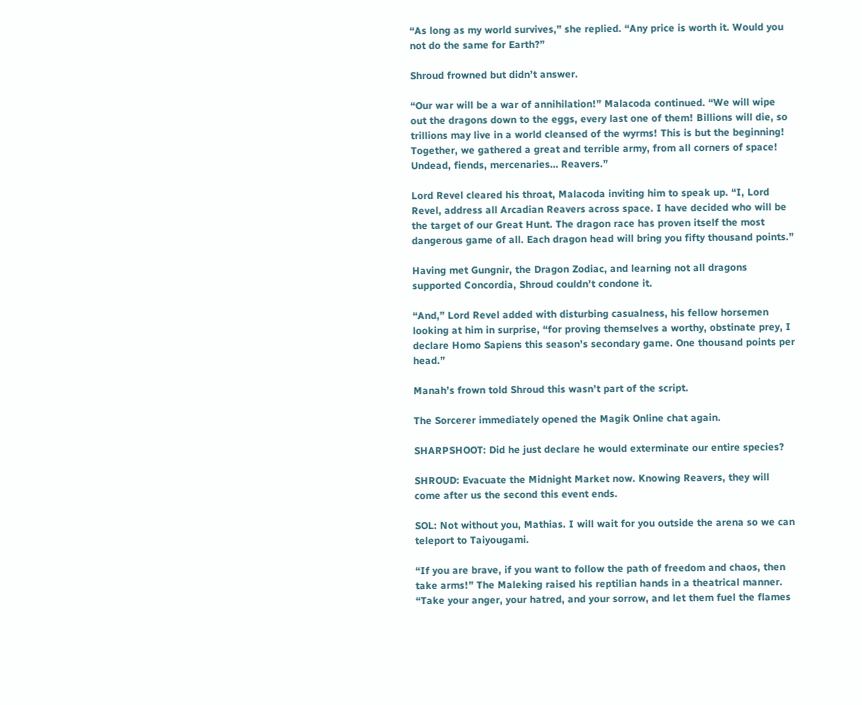“As long as my world survives,” she replied. “Any price is worth it. Would you not do the same for Earth?”

Shroud frowned but didn’t answer.

“Our war will be a war of annihilation!” Malacoda continued. “We will wipe out the dragons down to the eggs, every last one of them! Billions will die, so trillions may live in a world cleansed of the wyrms! This is but the beginning! Together, we gathered a great and terrible army, from all corners of space! Undead, fiends, mercenaries… Reavers.”

Lord Revel cleared his throat, Malacoda inviting him to speak up. “I, Lord Revel, address all Arcadian Reavers across space. I have decided who will be the target of our Great Hunt. The dragon race has proven itself the most dangerous game of all. Each dragon head will bring you fifty thousand points.”

Having met Gungnir, the Dragon Zodiac, and learning not all dragons supported Concordia, Shroud couldn’t condone it.

“And,” Lord Revel added with disturbing casualness, his fellow horsemen looking at him in surprise, “for proving themselves a worthy, obstinate prey, I declare Homo Sapiens this season’s secondary game. One thousand points per head.”

Manah’s frown told Shroud this wasn’t part of the script.

The Sorcerer immediately opened the Magik Online chat again.

SHARPSHOOT: Did he just declare he would exterminate our entire species?

SHROUD: Evacuate the Midnight Market now. Knowing Reavers, they will come after us the second this event ends.

SOL: Not without you, Mathias. I will wait for you outside the arena so we can teleport to Taiyougami.

“If you are brave, if you want to follow the path of freedom and chaos, then take arms!” The Maleking raised his reptilian hands in a theatrical manner. “Take your anger, your hatred, and your sorrow, and let them fuel the flames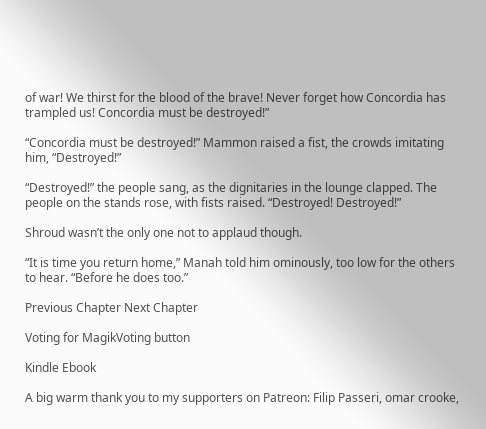of war! We thirst for the blood of the brave! Never forget how Concordia has trampled us! Concordia must be destroyed!”

“Concordia must be destroyed!” Mammon raised a fist, the crowds imitating him, “Destroyed!”

“Destroyed!” the people sang, as the dignitaries in the lounge clapped. The people on the stands rose, with fists raised. “Destroyed! Destroyed!”

Shroud wasn’t the only one not to applaud though.

“It is time you return home,” Manah told him ominously, too low for the others to hear. “Before he does too.”

Previous Chapter Next Chapter

Voting for MagikVoting button

Kindle Ebook

A big warm thank you to my supporters on Patreon: Filip Passeri, omar crooke,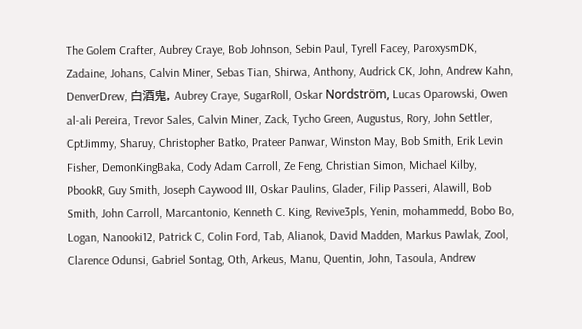The Golem Crafter, Aubrey Craye, Bob Johnson, Sebin Paul, Tyrell Facey, ParoxysmDK, Zadaine, Johans, Calvin Miner, Sebas Tian, Shirwa, Anthony, Audrick CK, John, Andrew Kahn, DenverDrew, 白酒鬼, Aubrey Craye, SugarRoll, Oskar Nordström, Lucas Oparowski, Owen al-ali Pereira, Trevor Sales, Calvin Miner, Zack, Tycho Green, Augustus, Rory, John Settler, CptJimmy, Sharuy, Christopher Batko, Prateer Panwar, Winston May, Bob Smith, Erik Levin Fisher, DemonKingBaka, Cody Adam Carroll, Ze Feng, Christian Simon, Michael Kilby, PbookR, Guy Smith, Joseph Caywood III, Oskar Paulins, Glader, Filip Passeri, Alawill, Bob Smith, John Carroll, Marcantonio, Kenneth C. King, Revive3pls, Yenin, mohammedd, Bobo Bo, Logan, Nanooki12, Patrick C, Colin Ford, Tab, Alianok, David Madden, Markus Pawlak, Zool, Clarence Odunsi, Gabriel Sontag, Oth, Arkeus, Manu, Quentin, John, Tasoula, Andrew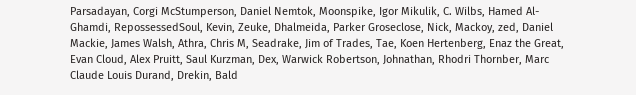Parsadayan, Corgi McStumperson, Daniel Nemtok, Moonspike, Igor Mikulik, C. Wilbs, Hamed Al-Ghamdi, RepossessedSoul, Kevin, Zeuke, Dhalmeida, Parker Groseclose, Nick, Mackoy, zed, Daniel Mackie, James Walsh, Athra, Chris M, Seadrake, Jim of Trades, Tae, Koen Hertenberg, Enaz the Great, Evan Cloud, Alex Pruitt, Saul Kurzman, Dex, Warwick Robertson, Johnathan, Rhodri Thornber, Marc Claude Louis Durand, Drekin, Bald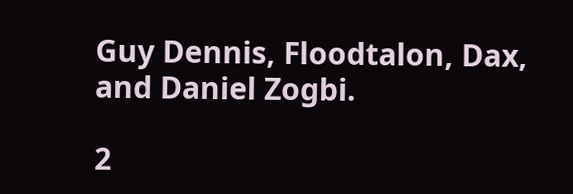Guy Dennis, Floodtalon, Dax, and Daniel Zogbi.

2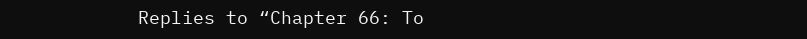Replies to “Chapter 66: To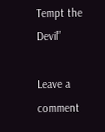Tempt the Devil”

Leave a comment